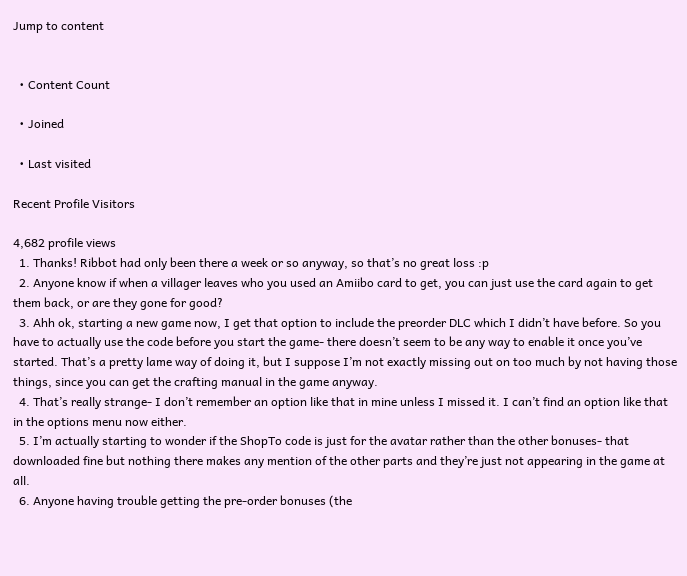Jump to content


  • Content Count

  • Joined

  • Last visited

Recent Profile Visitors

4,682 profile views
  1. Thanks! Ribbot had only been there a week or so anyway, so that’s no great loss :p
  2. Anyone know if when a villager leaves who you used an Amiibo card to get, you can just use the card again to get them back, or are they gone for good?
  3. Ahh ok, starting a new game now, I get that option to include the preorder DLC which I didn’t have before. So you have to actually use the code before you start the game- there doesn’t seem to be any way to enable it once you’ve started. That’s a pretty lame way of doing it, but I suppose I’m not exactly missing out on too much by not having those things, since you can get the crafting manual in the game anyway.
  4. That’s really strange- I don’t remember an option like that in mine unless I missed it. I can’t find an option like that in the options menu now either.
  5. I’m actually starting to wonder if the ShopTo code is just for the avatar rather than the other bonuses- that downloaded fine but nothing there makes any mention of the other parts and they’re just not appearing in the game at all.
  6. Anyone having trouble getting the pre-order bonuses (the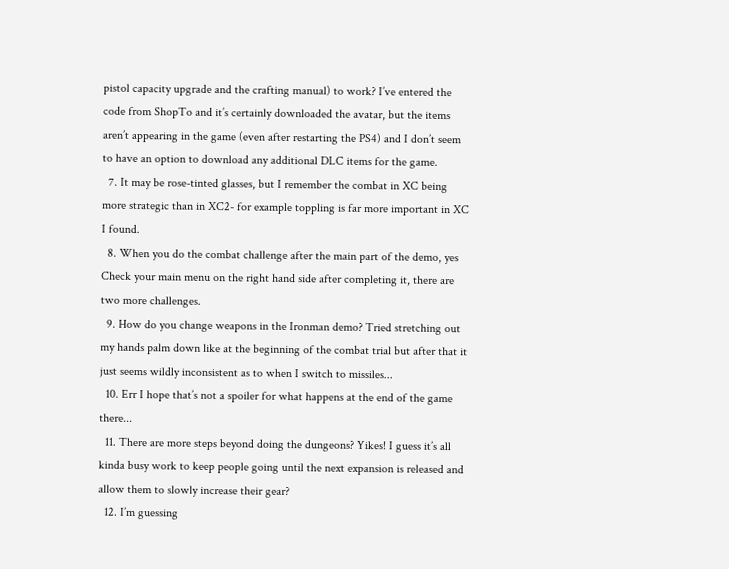pistol capacity upgrade and the crafting manual) to work? I’ve entered the code from ShopTo and it’s certainly downloaded the avatar, but the items aren’t appearing in the game (even after restarting the PS4) and I don’t seem to have an option to download any additional DLC items for the game.
  7. It may be rose-tinted glasses, but I remember the combat in XC being more strategic than in XC2- for example toppling is far more important in XC I found.
  8. When you do the combat challenge after the main part of the demo, yes Check your main menu on the right hand side after completing it, there are two more challenges.
  9. How do you change weapons in the Ironman demo? Tried stretching out my hands palm down like at the beginning of the combat trial but after that it just seems wildly inconsistent as to when I switch to missiles...
  10. Err I hope that’s not a spoiler for what happens at the end of the game there...
  11. There are more steps beyond doing the dungeons? Yikes! I guess it’s all kinda busy work to keep people going until the next expansion is released and allow them to slowly increase their gear?
  12. I’m guessing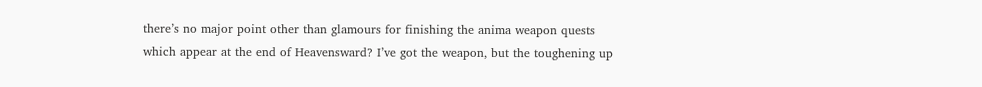there’s no major point other than glamours for finishing the anima weapon quests which appear at the end of Heavensward? I’ve got the weapon, but the toughening up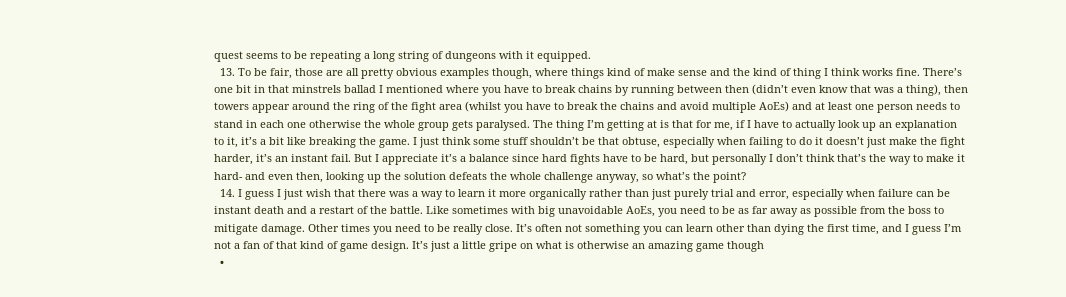quest seems to be repeating a long string of dungeons with it equipped.
  13. To be fair, those are all pretty obvious examples though, where things kind of make sense and the kind of thing I think works fine. There’s one bit in that minstrels ballad I mentioned where you have to break chains by running between then (didn’t even know that was a thing), then towers appear around the ring of the fight area (whilst you have to break the chains and avoid multiple AoEs) and at least one person needs to stand in each one otherwise the whole group gets paralysed. The thing I’m getting at is that for me, if I have to actually look up an explanation to it, it’s a bit like breaking the game. I just think some stuff shouldn’t be that obtuse, especially when failing to do it doesn’t just make the fight harder, it’s an instant fail. But I appreciate it’s a balance since hard fights have to be hard, but personally I don’t think that’s the way to make it hard- and even then, looking up the solution defeats the whole challenge anyway, so what’s the point?
  14. I guess I just wish that there was a way to learn it more organically rather than just purely trial and error, especially when failure can be instant death and a restart of the battle. Like sometimes with big unavoidable AoEs, you need to be as far away as possible from the boss to mitigate damage. Other times you need to be really close. It’s often not something you can learn other than dying the first time, and I guess I’m not a fan of that kind of game design. It’s just a little gripe on what is otherwise an amazing game though
  •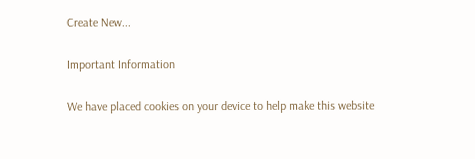Create New...

Important Information

We have placed cookies on your device to help make this website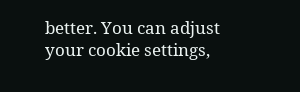better. You can adjust your cookie settings,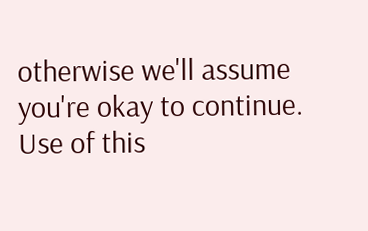otherwise we'll assume you're okay to continue. Use of this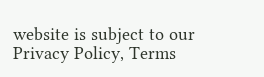website is subject to our Privacy Policy, Terms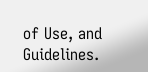of Use, and Guidelines.